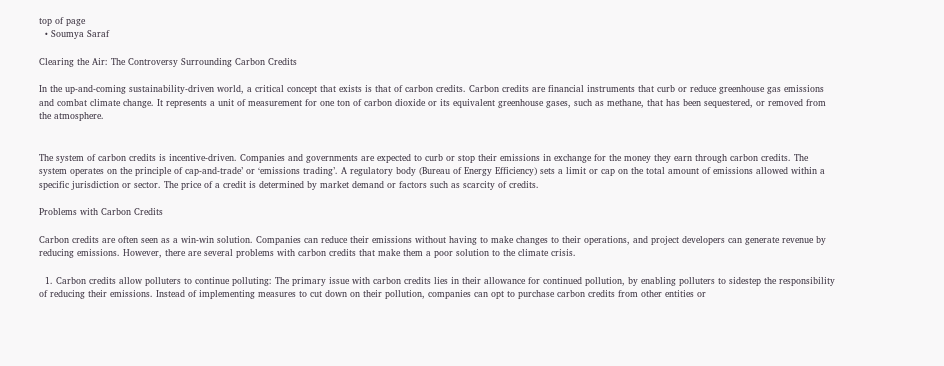top of page
  • Soumya Saraf

Clearing the Air: The Controversy Surrounding Carbon Credits

In the up-and-coming sustainability-driven world, a critical concept that exists is that of carbon credits. Carbon credits are financial instruments that curb or reduce greenhouse gas emissions and combat climate change. It represents a unit of measurement for one ton of carbon dioxide or its equivalent greenhouse gases, such as methane, that has been sequestered, or removed from the atmosphere.


The system of carbon credits is incentive-driven. Companies and governments are expected to curb or stop their emissions in exchange for the money they earn through carbon credits. The system operates on the principle of cap-and-trade’ or ‘emissions trading’. A regulatory body (Bureau of Energy Efficiency) sets a limit or cap on the total amount of emissions allowed within a specific jurisdiction or sector. The price of a credit is determined by market demand or factors such as scarcity of credits.

Problems with Carbon Credits

Carbon credits are often seen as a win-win solution. Companies can reduce their emissions without having to make changes to their operations, and project developers can generate revenue by reducing emissions. However, there are several problems with carbon credits that make them a poor solution to the climate crisis.

  1. Carbon credits allow polluters to continue polluting: The primary issue with carbon credits lies in their allowance for continued pollution, by enabling polluters to sidestep the responsibility of reducing their emissions. Instead of implementing measures to cut down on their pollution, companies can opt to purchase carbon credits from other entities or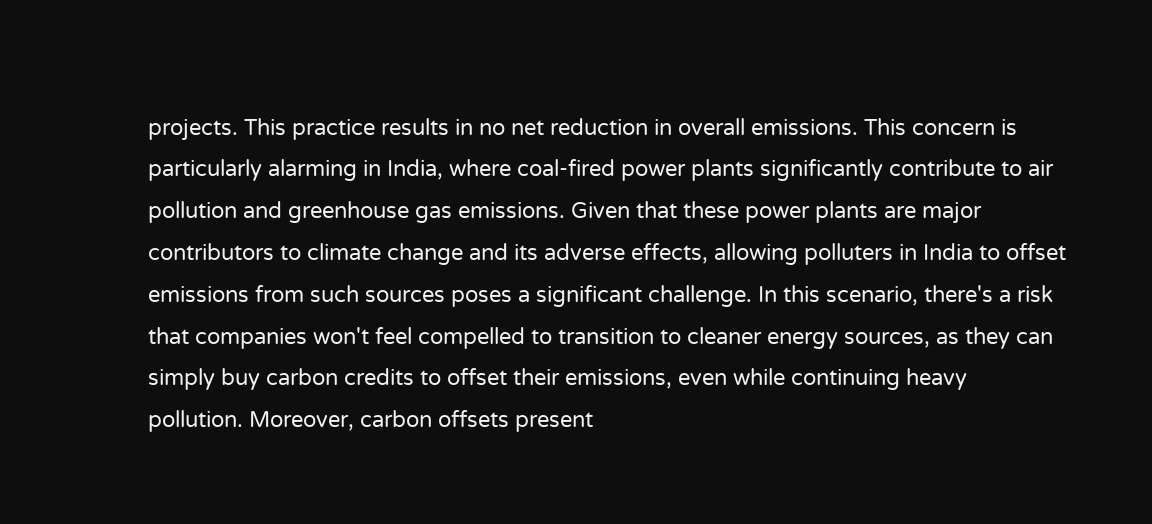projects. This practice results in no net reduction in overall emissions. This concern is particularly alarming in India, where coal-fired power plants significantly contribute to air pollution and greenhouse gas emissions. Given that these power plants are major contributors to climate change and its adverse effects, allowing polluters in India to offset emissions from such sources poses a significant challenge. In this scenario, there's a risk that companies won't feel compelled to transition to cleaner energy sources, as they can simply buy carbon credits to offset their emissions, even while continuing heavy pollution. Moreover, carbon offsets present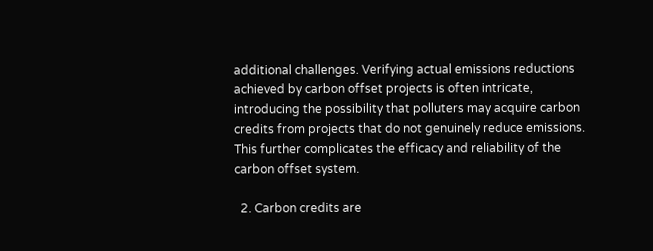additional challenges. Verifying actual emissions reductions achieved by carbon offset projects is often intricate, introducing the possibility that polluters may acquire carbon credits from projects that do not genuinely reduce emissions. This further complicates the efficacy and reliability of the carbon offset system.

  2. Carbon credits are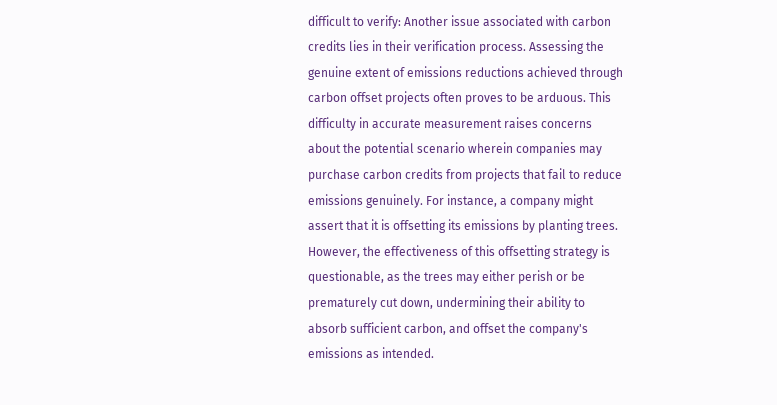difficult to verify: Another issue associated with carbon credits lies in their verification process. Assessing the genuine extent of emissions reductions achieved through carbon offset projects often proves to be arduous. This difficulty in accurate measurement raises concerns about the potential scenario wherein companies may purchase carbon credits from projects that fail to reduce emissions genuinely. For instance, a company might assert that it is offsetting its emissions by planting trees. However, the effectiveness of this offsetting strategy is questionable, as the trees may either perish or be prematurely cut down, undermining their ability to absorb sufficient carbon, and offset the company's emissions as intended.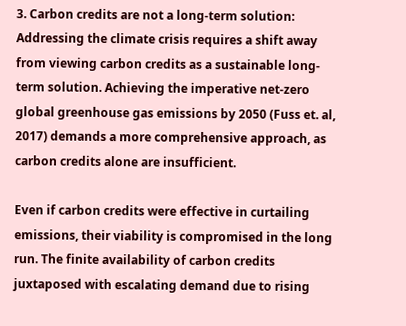3. Carbon credits are not a long-term solution: Addressing the climate crisis requires a shift away from viewing carbon credits as a sustainable long-term solution. Achieving the imperative net-zero global greenhouse gas emissions by 2050 (Fuss et. al, 2017) demands a more comprehensive approach, as carbon credits alone are insufficient.

Even if carbon credits were effective in curtailing emissions, their viability is compromised in the long run. The finite availability of carbon credits juxtaposed with escalating demand due to rising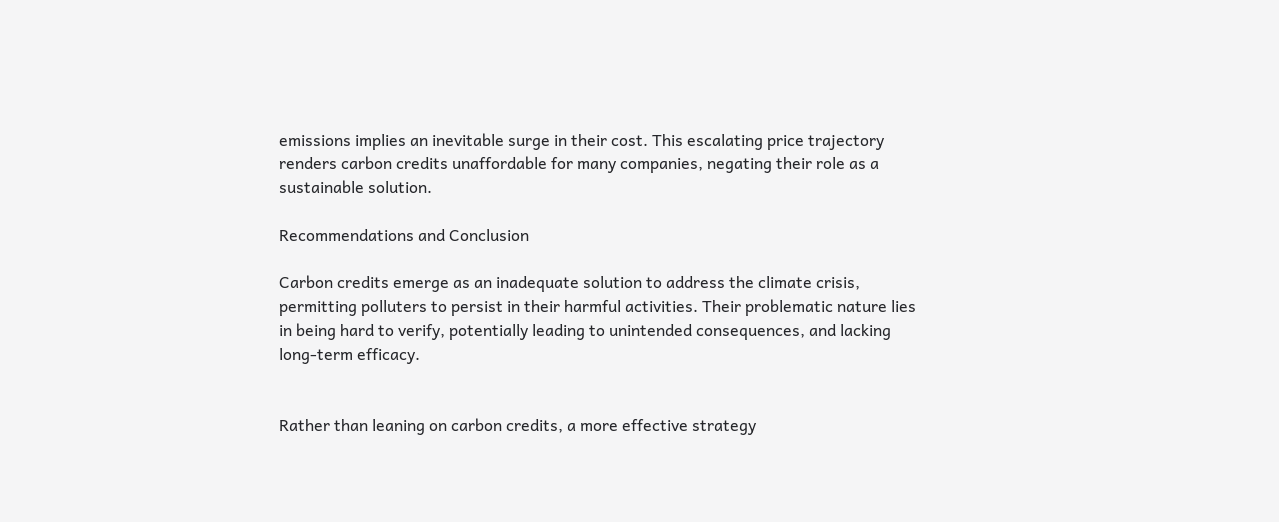emissions implies an inevitable surge in their cost. This escalating price trajectory renders carbon credits unaffordable for many companies, negating their role as a sustainable solution.

Recommendations and Conclusion

Carbon credits emerge as an inadequate solution to address the climate crisis, permitting polluters to persist in their harmful activities. Their problematic nature lies in being hard to verify, potentially leading to unintended consequences, and lacking long-term efficacy.


Rather than leaning on carbon credits, a more effective strategy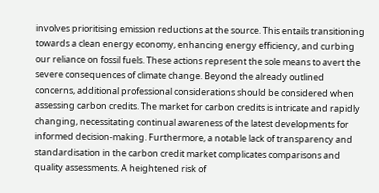involves prioritising emission reductions at the source. This entails transitioning towards a clean energy economy, enhancing energy efficiency, and curbing our reliance on fossil fuels. These actions represent the sole means to avert the severe consequences of climate change. Beyond the already outlined concerns, additional professional considerations should be considered when assessing carbon credits. The market for carbon credits is intricate and rapidly changing, necessitating continual awareness of the latest developments for informed decision-making. Furthermore, a notable lack of transparency and standardisation in the carbon credit market complicates comparisons and quality assessments. A heightened risk of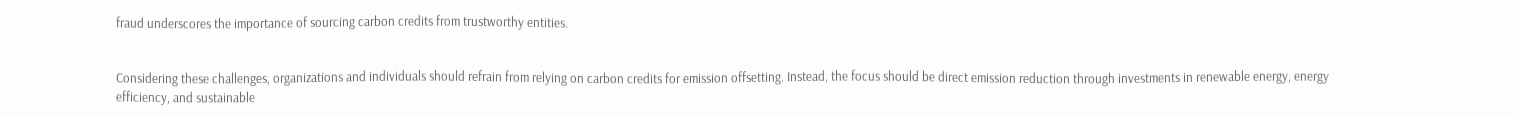fraud underscores the importance of sourcing carbon credits from trustworthy entities.


Considering these challenges, organizations and individuals should refrain from relying on carbon credits for emission offsetting. Instead, the focus should be direct emission reduction through investments in renewable energy, energy efficiency, and sustainable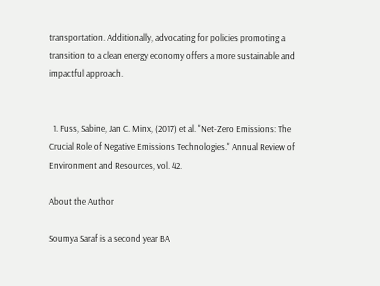transportation. Additionally, advocating for policies promoting a transition to a clean energy economy offers a more sustainable and impactful approach.


  1. Fuss, Sabine, Jan C. Minx, (2017) et al. "Net-Zero Emissions: The Crucial Role of Negative Emissions Technologies." Annual Review of Environment and Resources, vol. 42.

About the Author

Soumya Saraf is a second year BA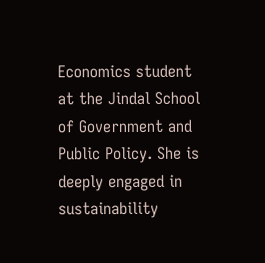Economics student at the Jindal School of Government and Public Policy. She is deeply engaged in sustainability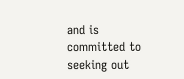and is committed to seeking out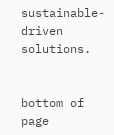sustainable-driven solutions.


bottom of page